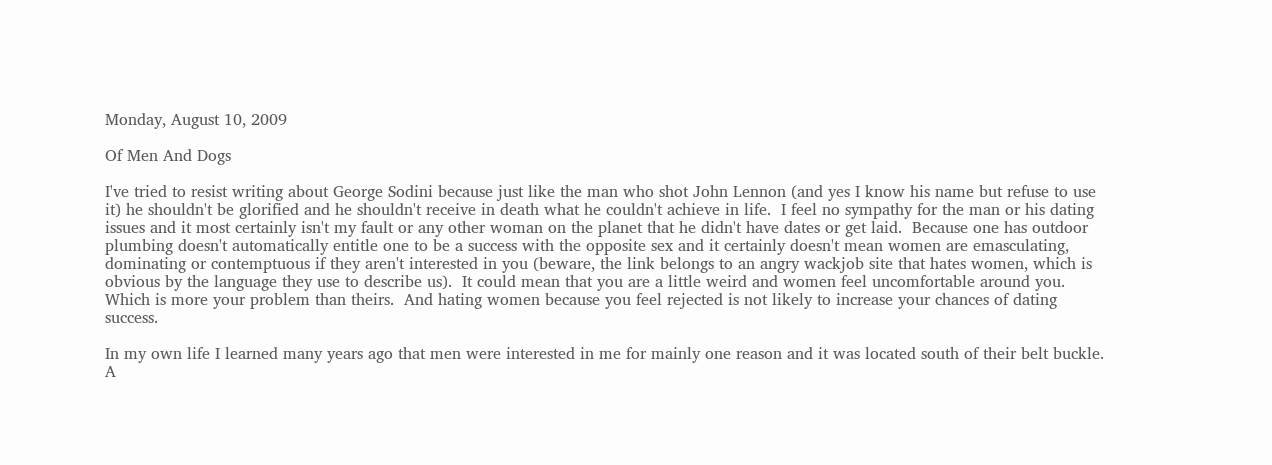Monday, August 10, 2009

Of Men And Dogs

I've tried to resist writing about George Sodini because just like the man who shot John Lennon (and yes I know his name but refuse to use it) he shouldn't be glorified and he shouldn't receive in death what he couldn't achieve in life.  I feel no sympathy for the man or his dating issues and it most certainly isn't my fault or any other woman on the planet that he didn't have dates or get laid.  Because one has outdoor plumbing doesn't automatically entitle one to be a success with the opposite sex and it certainly doesn't mean women are emasculating, dominating or contemptuous if they aren't interested in you (beware, the link belongs to an angry wackjob site that hates women, which is obvious by the language they use to describe us).  It could mean that you are a little weird and women feel uncomfortable around you.  Which is more your problem than theirs.  And hating women because you feel rejected is not likely to increase your chances of dating success.

In my own life I learned many years ago that men were interested in me for mainly one reason and it was located south of their belt buckle.  A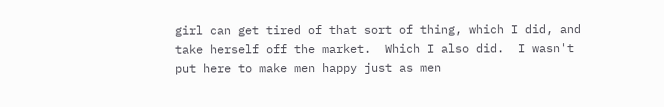girl can get tired of that sort of thing, which I did, and take herself off the market.  Which I also did.  I wasn't put here to make men happy just as men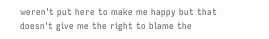weren't put here to make me happy but that doesn't give me the right to blame the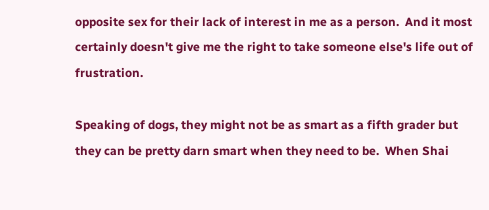opposite sex for their lack of interest in me as a person.  And it most certainly doesn't give me the right to take someone else's life out of frustration.

Speaking of dogs, they might not be as smart as a fifth grader but they can be pretty darn smart when they need to be.  When Shai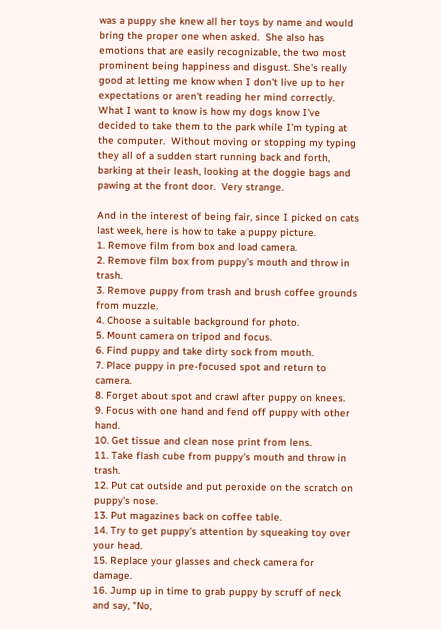was a puppy she knew all her toys by name and would bring the proper one when asked.  She also has emotions that are easily recognizable, the two most prominent being happiness and disgust. She's really good at letting me know when I don't live up to her expectations or aren't reading her mind correctly.  What I want to know is how my dogs know I've decided to take them to the park while I'm typing at the computer.  Without moving or stopping my typing they all of a sudden start running back and forth, barking at their leash, looking at the doggie bags and pawing at the front door.  Very strange.

And in the interest of being fair, since I picked on cats last week, here is how to take a puppy picture.
1. Remove film from box and load camera.
2. Remove film box from puppy's mouth and throw in trash.
3. Remove puppy from trash and brush coffee grounds from muzzle.
4. Choose a suitable background for photo.
5. Mount camera on tripod and focus.
6. Find puppy and take dirty sock from mouth.
7. Place puppy in pre-focused spot and return to camera.
8. Forget about spot and crawl after puppy on knees.
9. Focus with one hand and fend off puppy with other hand.
10. Get tissue and clean nose print from lens.
11. Take flash cube from puppy's mouth and throw in trash.
12. Put cat outside and put peroxide on the scratch on puppy's nose.
13. Put magazines back on coffee table.
14. Try to get puppy's attention by squeaking toy over your head.
15. Replace your glasses and check camera for damage.
16. Jump up in time to grab puppy by scruff of neck and say, "No,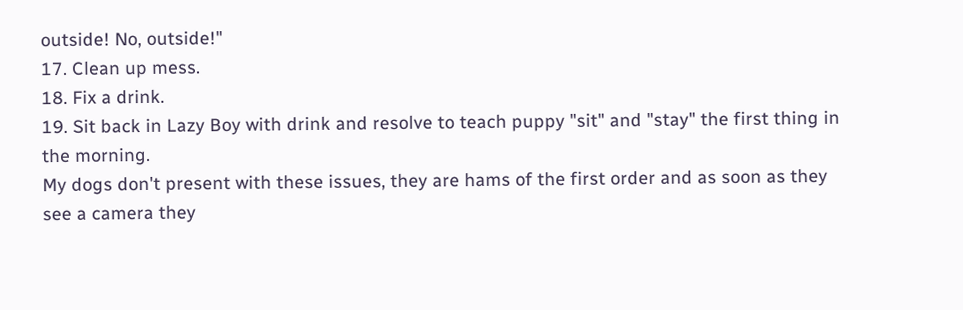outside! No, outside!"
17. Clean up mess.
18. Fix a drink.
19. Sit back in Lazy Boy with drink and resolve to teach puppy "sit" and "stay" the first thing in the morning.
My dogs don't present with these issues, they are hams of the first order and as soon as they see a camera they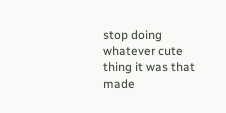stop doing whatever cute thing it was that made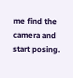me find the camera and start posing.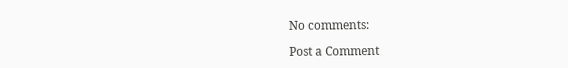No comments:

Post a Comment